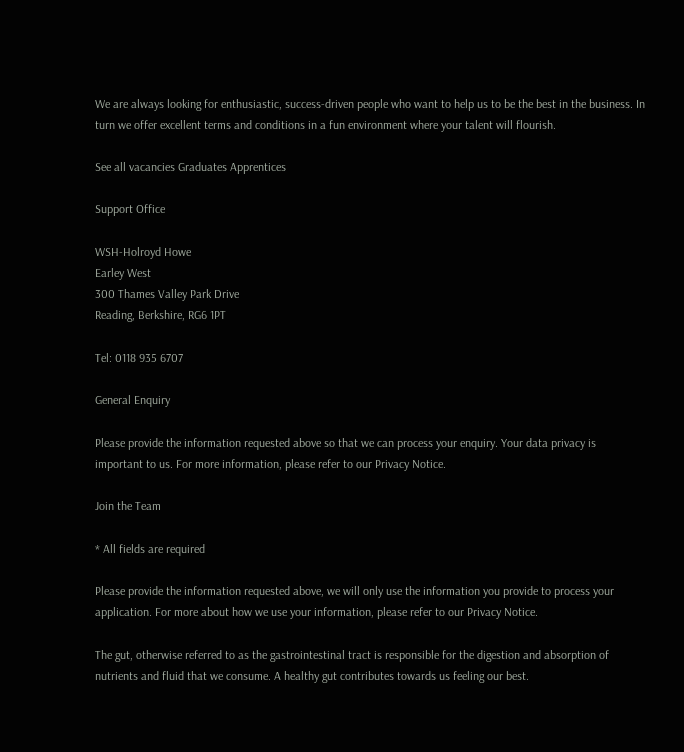We are always looking for enthusiastic, success-driven people who want to help us to be the best in the business. In turn we offer excellent terms and conditions in a fun environment where your talent will flourish.

See all vacancies Graduates Apprentices

Support Office

WSH-Holroyd Howe
Earley West
300 Thames Valley Park Drive
Reading, Berkshire, RG6 1PT

Tel: 0118 935 6707

General Enquiry

Please provide the information requested above so that we can process your enquiry. Your data privacy is important to us. For more information, please refer to our Privacy Notice.

Join the Team

* All fields are required

Please provide the information requested above, we will only use the information you provide to process your application. For more about how we use your information, please refer to our Privacy Notice.

The gut, otherwise referred to as the gastrointestinal tract is responsible for the digestion and absorption of nutrients and fluid that we consume. A healthy gut contributes towards us feeling our best.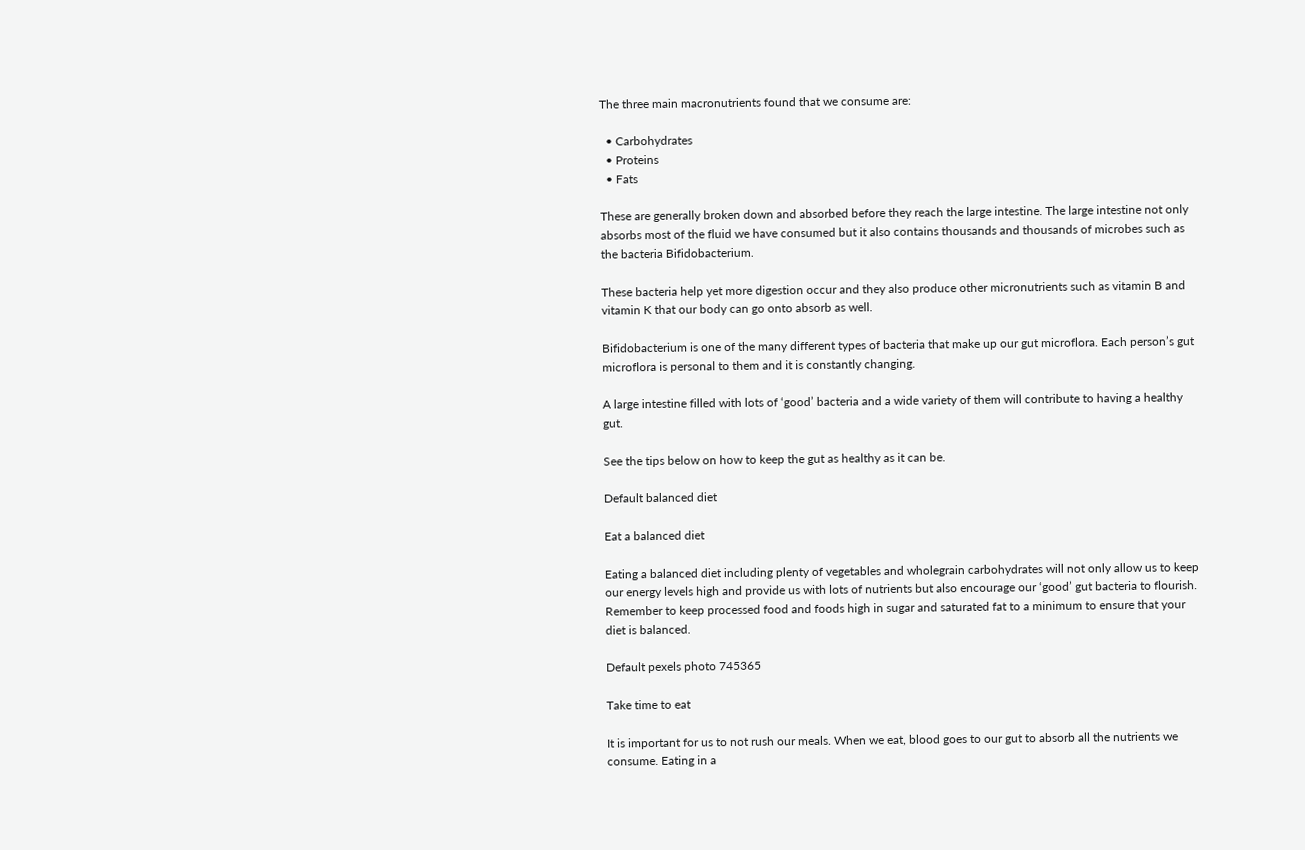The three main macronutrients found that we consume are:

  • Carbohydrates
  • Proteins
  • Fats

These are generally broken down and absorbed before they reach the large intestine. The large intestine not only absorbs most of the fluid we have consumed but it also contains thousands and thousands of microbes such as the bacteria Bifidobacterium.

These bacteria help yet more digestion occur and they also produce other micronutrients such as vitamin B and vitamin K that our body can go onto absorb as well.

Bifidobacterium is one of the many different types of bacteria that make up our gut microflora. Each person’s gut microflora is personal to them and it is constantly changing.

A large intestine filled with lots of ‘good’ bacteria and a wide variety of them will contribute to having a healthy gut.

See the tips below on how to keep the gut as healthy as it can be.

Default balanced diet

Eat a balanced diet

Eating a balanced diet including plenty of vegetables and wholegrain carbohydrates will not only allow us to keep our energy levels high and provide us with lots of nutrients but also encourage our ‘good’ gut bacteria to flourish. Remember to keep processed food and foods high in sugar and saturated fat to a minimum to ensure that your diet is balanced.

Default pexels photo 745365

Take time to eat

It is important for us to not rush our meals. When we eat, blood goes to our gut to absorb all the nutrients we consume. Eating in a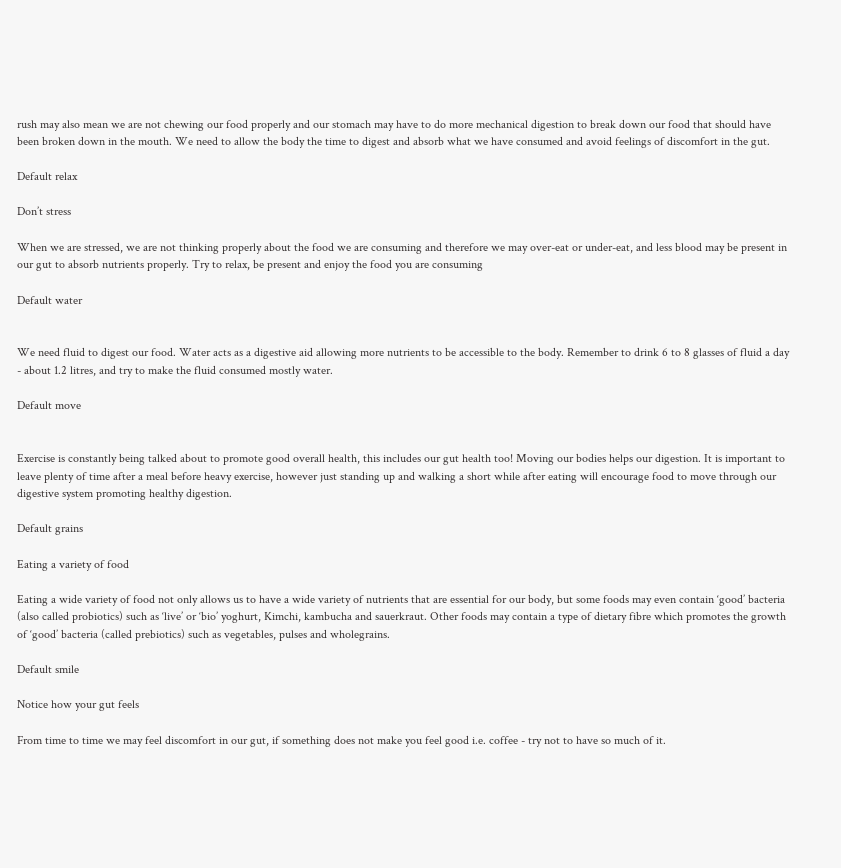rush may also mean we are not chewing our food properly and our stomach may have to do more mechanical digestion to break down our food that should have been broken down in the mouth. We need to allow the body the time to digest and absorb what we have consumed and avoid feelings of discomfort in the gut.

Default relax

Don’t stress

When we are stressed, we are not thinking properly about the food we are consuming and therefore we may over-eat or under-eat, and less blood may be present in our gut to absorb nutrients properly. Try to relax, be present and enjoy the food you are consuming

Default water


We need fluid to digest our food. Water acts as a digestive aid allowing more nutrients to be accessible to the body. Remember to drink 6 to 8 glasses of fluid a day - about 1.2 litres, and try to make the fluid consumed mostly water.

Default move


Exercise is constantly being talked about to promote good overall health, this includes our gut health too! Moving our bodies helps our digestion. It is important to leave plenty of time after a meal before heavy exercise, however just standing up and walking a short while after eating will encourage food to move through our digestive system promoting healthy digestion.

Default grains

Eating a variety of food

Eating a wide variety of food not only allows us to have a wide variety of nutrients that are essential for our body, but some foods may even contain ‘good’ bacteria (also called probiotics) such as ‘live’ or ‘bio’ yoghurt, Kimchi, kambucha and sauerkraut. Other foods may contain a type of dietary fibre which promotes the growth of ‘good’ bacteria (called prebiotics) such as vegetables, pulses and wholegrains.

Default smile

Notice how your gut feels

From time to time we may feel discomfort in our gut, if something does not make you feel good i.e. coffee - try not to have so much of it.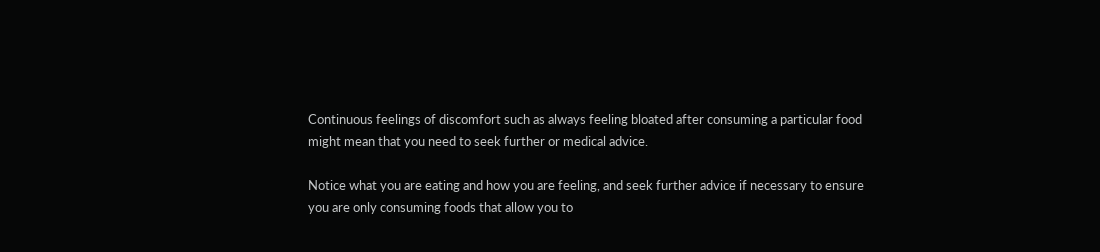Continuous feelings of discomfort such as always feeling bloated after consuming a particular food might mean that you need to seek further or medical advice.

Notice what you are eating and how you are feeling, and seek further advice if necessary to ensure you are only consuming foods that allow you to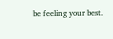be feeling your best.